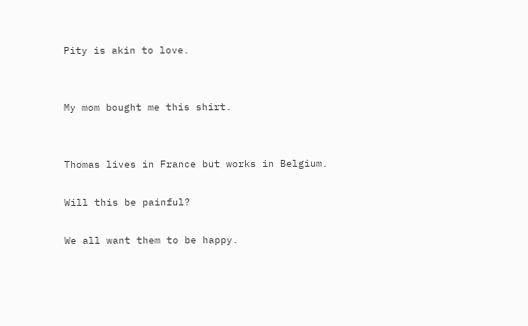Pity is akin to love.


My mom bought me this shirt.


Thomas lives in France but works in Belgium.

Will this be painful?

We all want them to be happy.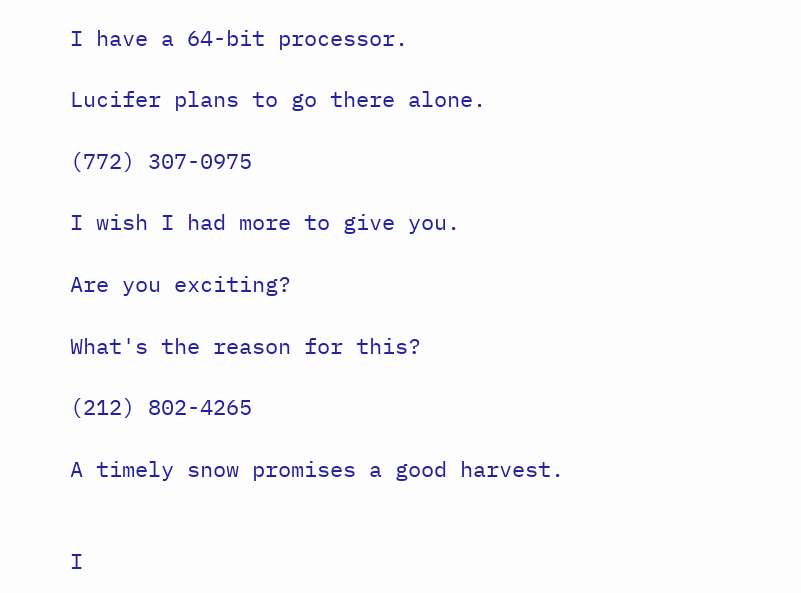I have a 64-bit processor.

Lucifer plans to go there alone.

(772) 307-0975

I wish I had more to give you.

Are you exciting?

What's the reason for this?

(212) 802-4265

A timely snow promises a good harvest.


I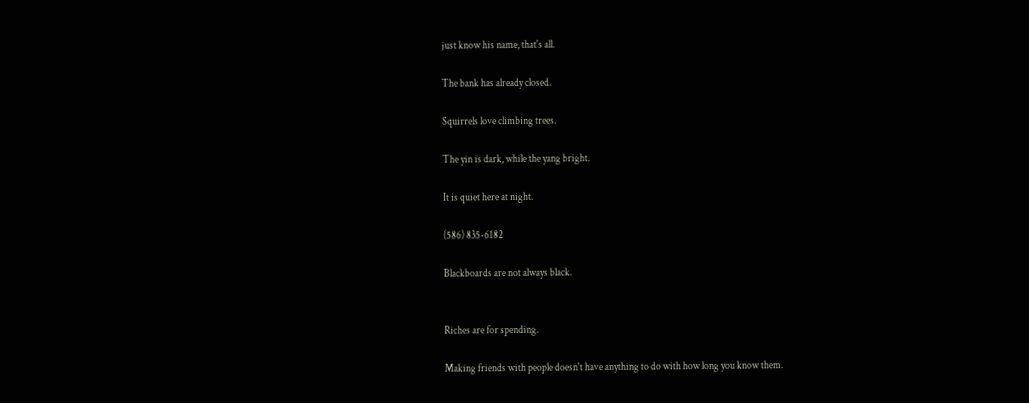just know his name, that's all.

The bank has already closed.

Squirrels love climbing trees.

The yin is dark, while the yang bright.

It is quiet here at night.

(586) 835-6182

Blackboards are not always black.


Riches are for spending.

Making friends with people doesn't have anything to do with how long you know them.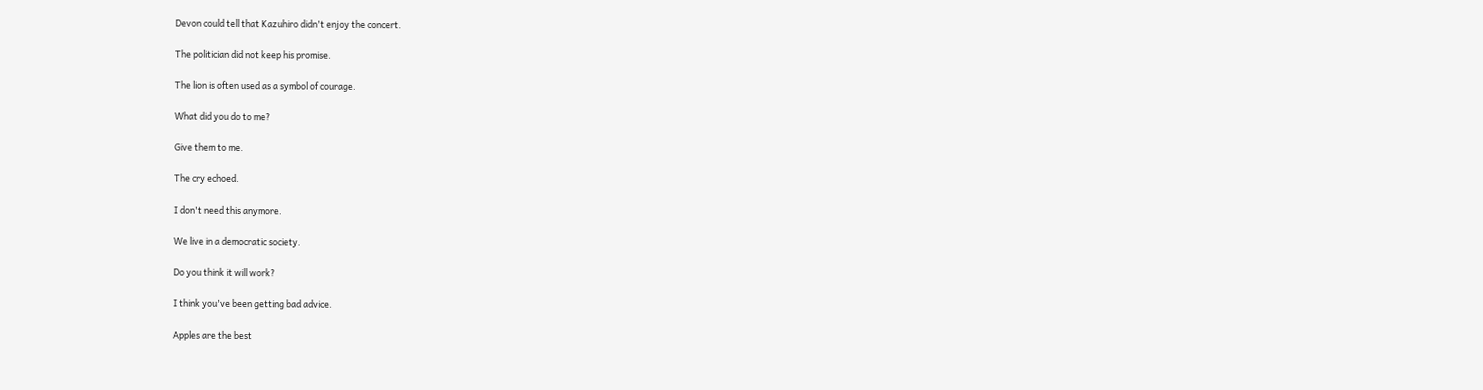Devon could tell that Kazuhiro didn't enjoy the concert.

The politician did not keep his promise.

The lion is often used as a symbol of courage.

What did you do to me?

Give them to me.

The cry echoed.

I don't need this anymore.

We live in a democratic society.

Do you think it will work?

I think you've been getting bad advice.

Apples are the best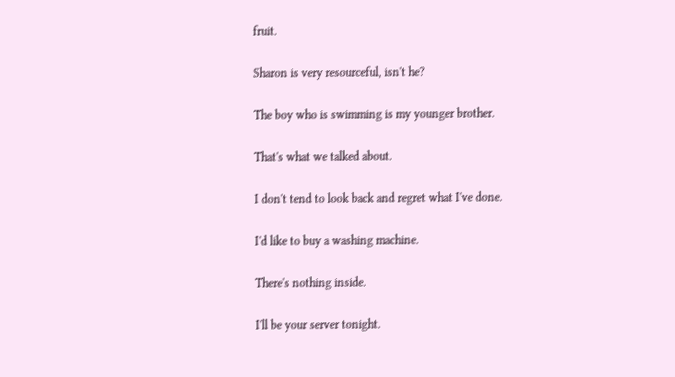fruit.

Sharon is very resourceful, isn't he?

The boy who is swimming is my younger brother.

That's what we talked about.

I don't tend to look back and regret what I've done.

I'd like to buy a washing machine.

There's nothing inside.

I'll be your server tonight.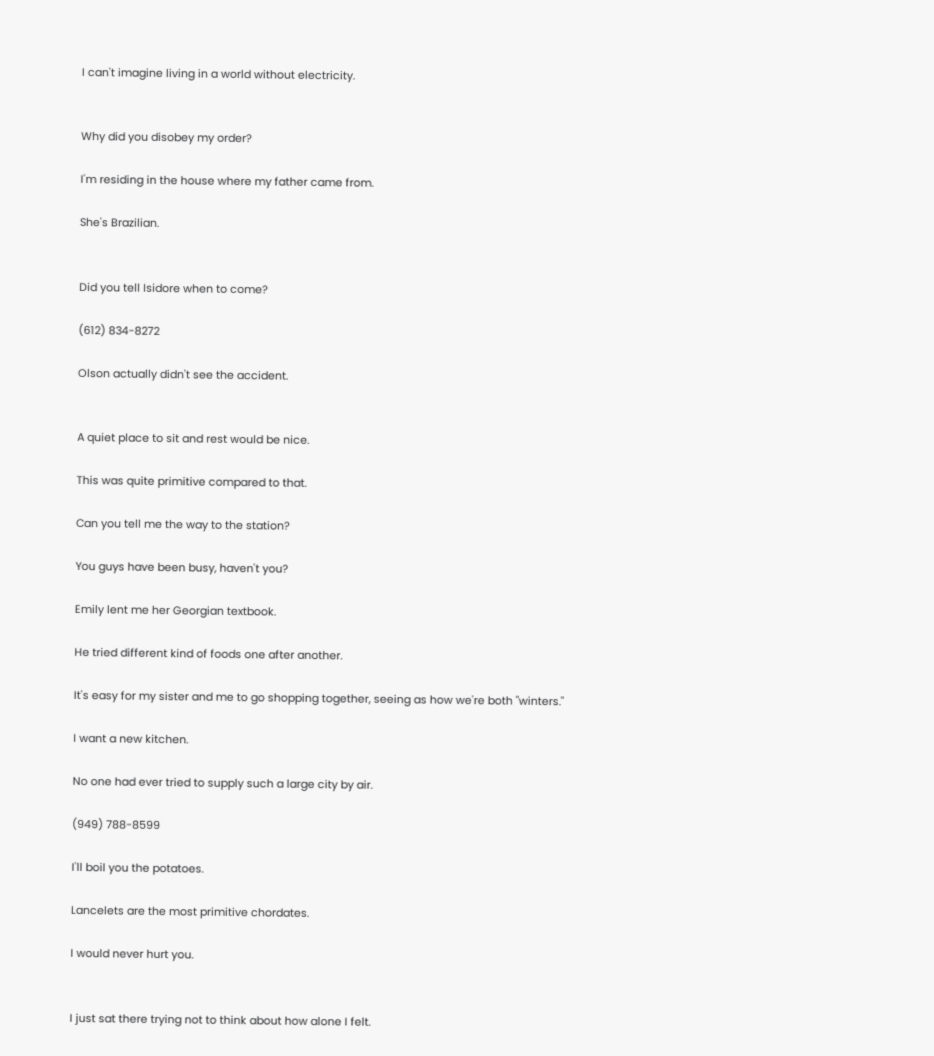I can't imagine living in a world without electricity.


Why did you disobey my order?

I'm residing in the house where my father came from.

She's Brazilian.


Did you tell Isidore when to come?

(612) 834-8272

Olson actually didn't see the accident.


A quiet place to sit and rest would be nice.

This was quite primitive compared to that.

Can you tell me the way to the station?

You guys have been busy, haven't you?

Emily lent me her Georgian textbook.

He tried different kind of foods one after another.

It's easy for my sister and me to go shopping together, seeing as how we're both "winters."

I want a new kitchen.

No one had ever tried to supply such a large city by air.

(949) 788-8599

I'll boil you the potatoes.

Lancelets are the most primitive chordates.

I would never hurt you.


I just sat there trying not to think about how alone I felt.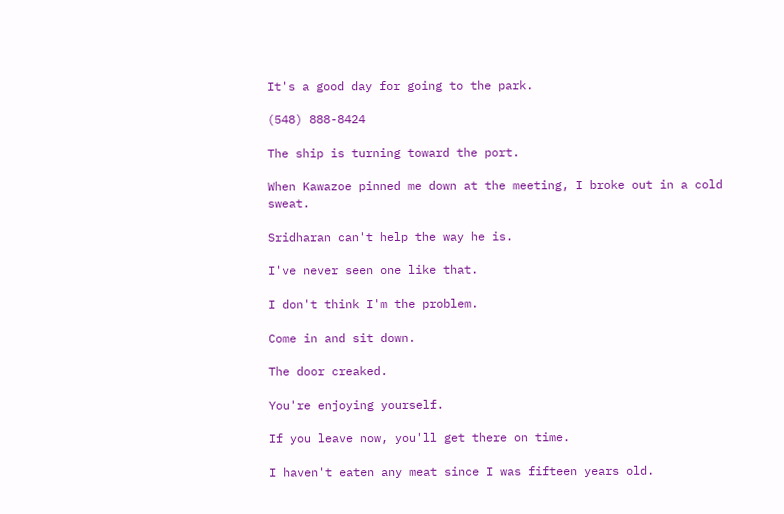It's a good day for going to the park.

(548) 888-8424

The ship is turning toward the port.

When Kawazoe pinned me down at the meeting, I broke out in a cold sweat.

Sridharan can't help the way he is.

I've never seen one like that.

I don't think I'm the problem.

Come in and sit down.

The door creaked.

You're enjoying yourself.

If you leave now, you'll get there on time.

I haven't eaten any meat since I was fifteen years old.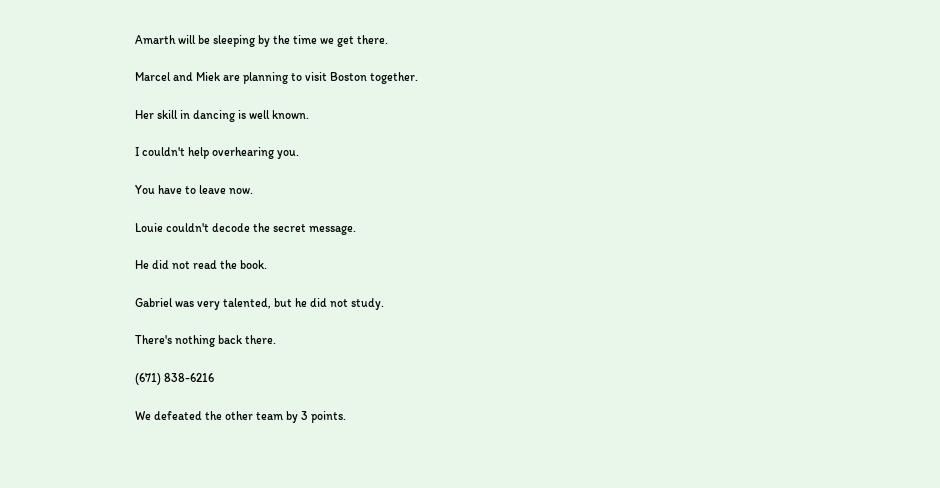Amarth will be sleeping by the time we get there.

Marcel and Miek are planning to visit Boston together.

Her skill in dancing is well known.

I couldn't help overhearing you.

You have to leave now.

Louie couldn't decode the secret message.

He did not read the book.

Gabriel was very talented, but he did not study.

There's nothing back there.

(671) 838-6216

We defeated the other team by 3 points.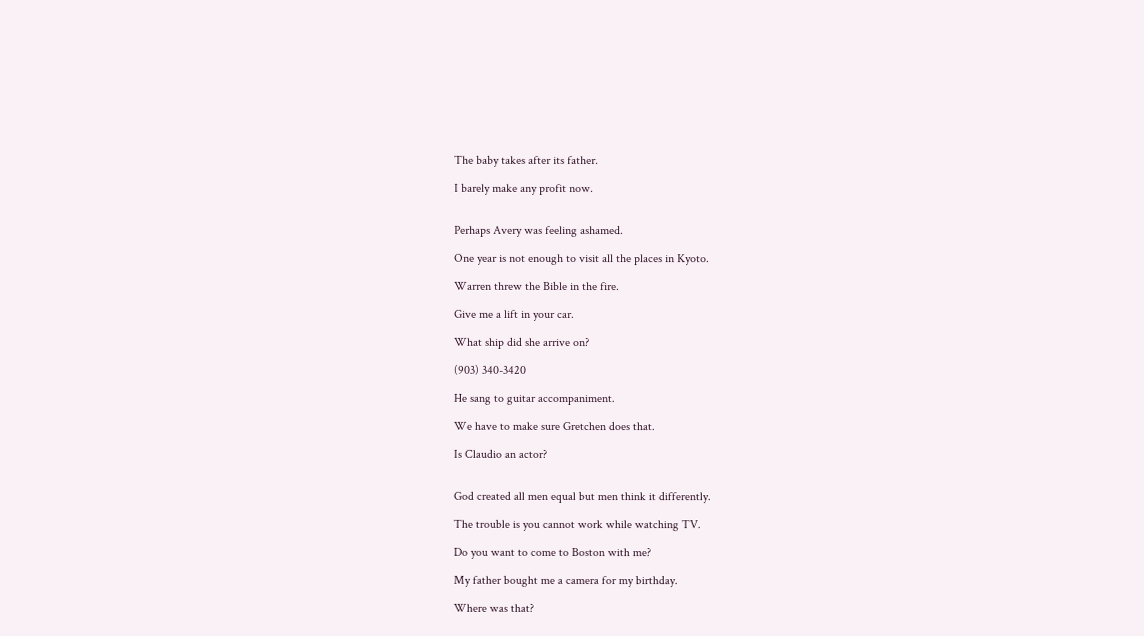The baby takes after its father.

I barely make any profit now.


Perhaps Avery was feeling ashamed.

One year is not enough to visit all the places in Kyoto.

Warren threw the Bible in the fire.

Give me a lift in your car.

What ship did she arrive on?

(903) 340-3420

He sang to guitar accompaniment.

We have to make sure Gretchen does that.

Is Claudio an actor?


God created all men equal but men think it differently.

The trouble is you cannot work while watching TV.

Do you want to come to Boston with me?

My father bought me a camera for my birthday.

Where was that?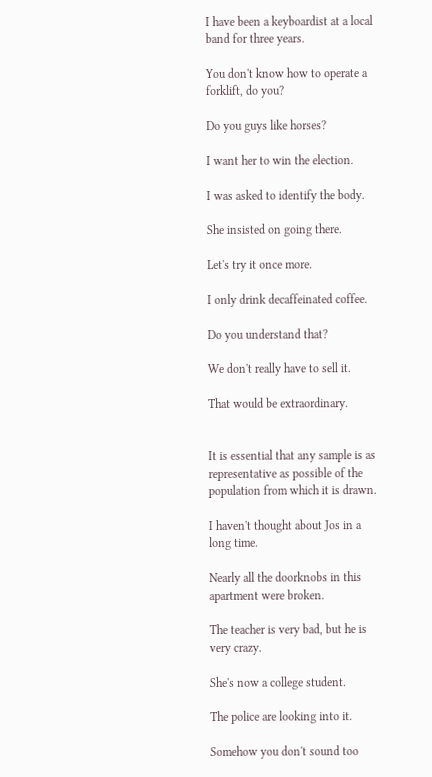I have been a keyboardist at a local band for three years.

You don't know how to operate a forklift, do you?

Do you guys like horses?

I want her to win the election.

I was asked to identify the body.

She insisted on going there.

Let's try it once more.

I only drink decaffeinated coffee.

Do you understand that?

We don't really have to sell it.

That would be extraordinary.


It is essential that any sample is as representative as possible of the population from which it is drawn.

I haven't thought about Jos in a long time.

Nearly all the doorknobs in this apartment were broken.

The teacher is very bad, but he is very crazy.

She's now a college student.

The police are looking into it.

Somehow you don't sound too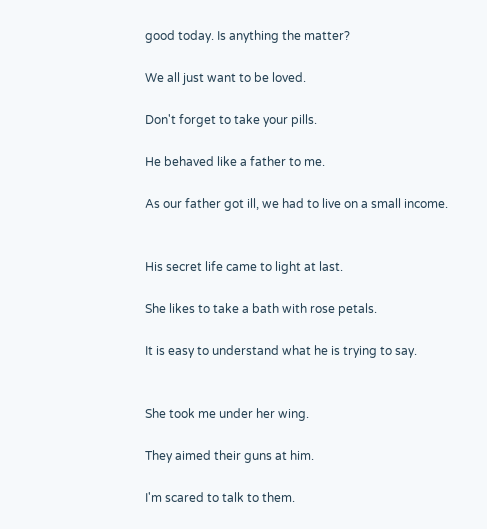good today. Is anything the matter?

We all just want to be loved.

Don't forget to take your pills.

He behaved like a father to me.

As our father got ill, we had to live on a small income.


His secret life came to light at last.

She likes to take a bath with rose petals.

It is easy to understand what he is trying to say.


She took me under her wing.

They aimed their guns at him.

I'm scared to talk to them.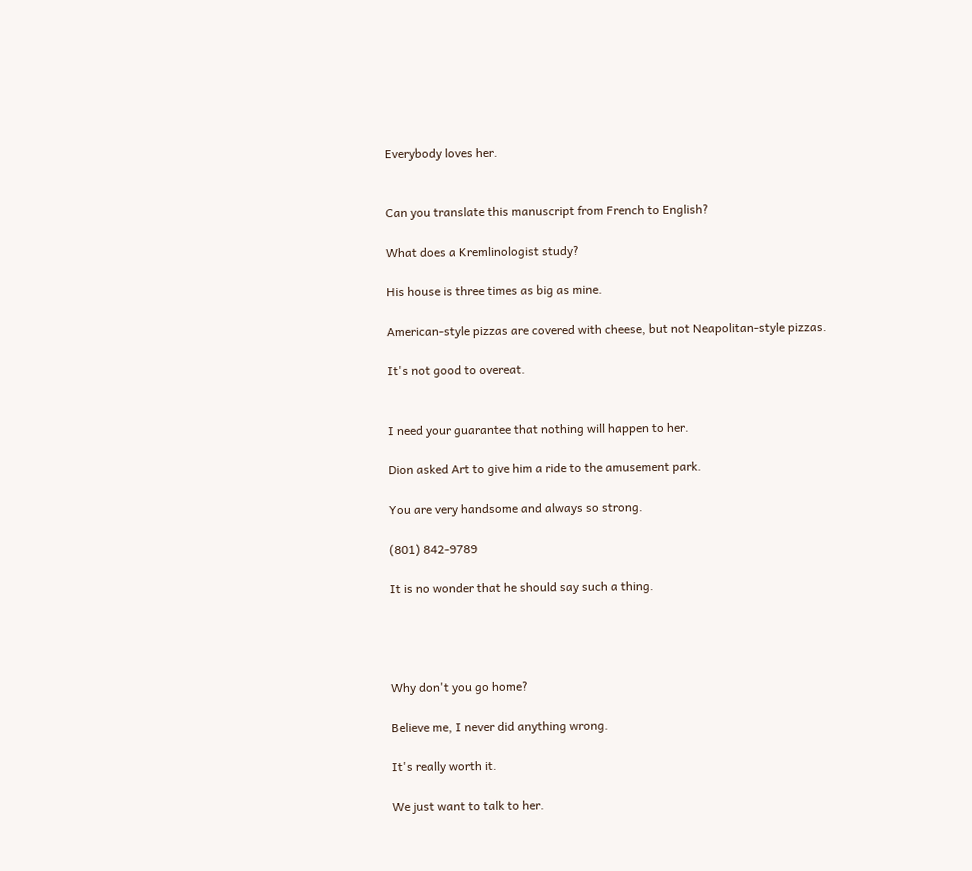Everybody loves her.


Can you translate this manuscript from French to English?

What does a Kremlinologist study?

His house is three times as big as mine.

American-style pizzas are covered with cheese, but not Neapolitan-style pizzas.

It's not good to overeat.


I need your guarantee that nothing will happen to her.

Dion asked Art to give him a ride to the amusement park.

You are very handsome and always so strong.

(801) 842-9789

It is no wonder that he should say such a thing.




Why don't you go home?

Believe me, I never did anything wrong.

It's really worth it.

We just want to talk to her.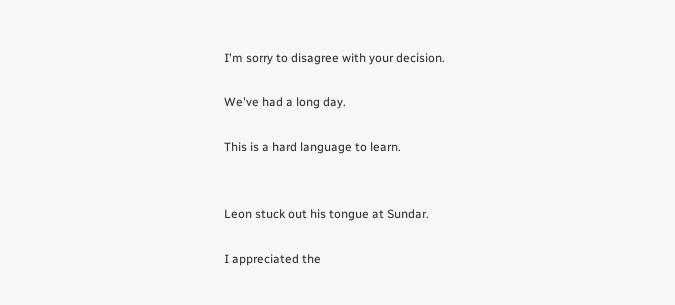I'm sorry to disagree with your decision.

We've had a long day.

This is a hard language to learn.


Leon stuck out his tongue at Sundar.

I appreciated the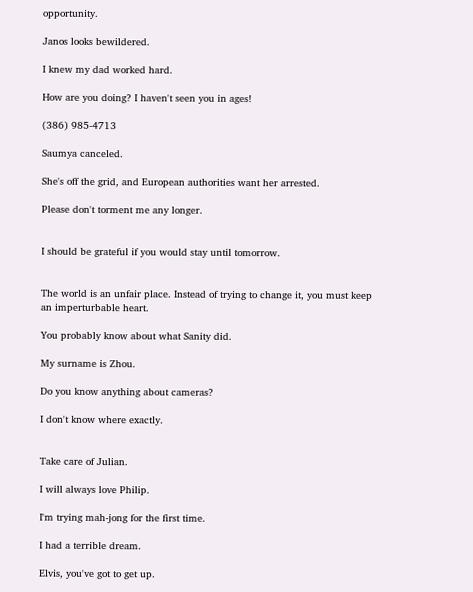opportunity.

Janos looks bewildered.

I knew my dad worked hard.

How are you doing? I haven't seen you in ages!

(386) 985-4713

Saumya canceled.

She's off the grid, and European authorities want her arrested.

Please don't torment me any longer.


I should be grateful if you would stay until tomorrow.


The world is an unfair place. Instead of trying to change it, you must keep an imperturbable heart.

You probably know about what Sanity did.

My surname is Zhou.

Do you know anything about cameras?

I don't know where exactly.


Take care of Julian.

I will always love Philip.

I'm trying mah-jong for the first time.

I had a terrible dream.

Elvis, you've got to get up.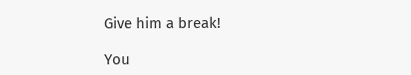Give him a break!

You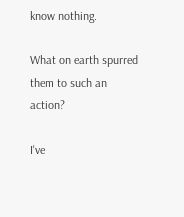know nothing.

What on earth spurred them to such an action?

I've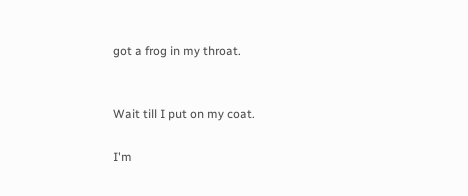got a frog in my throat.


Wait till I put on my coat.

I'm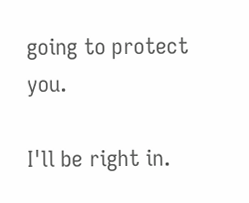going to protect you.

I'll be right in.